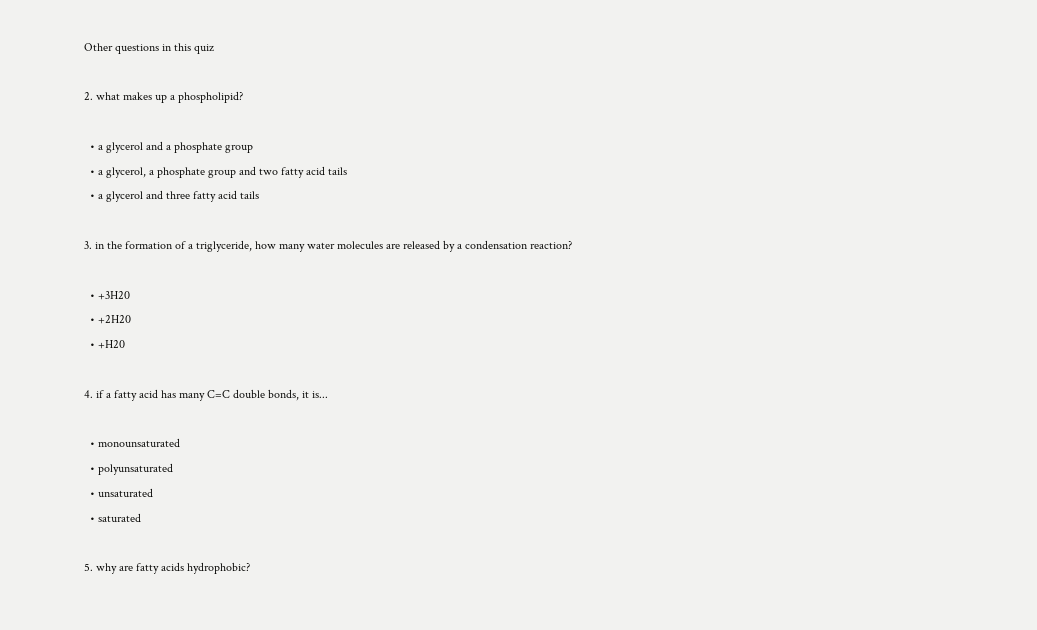Other questions in this quiz

2. what makes up a phospholipid?

  • a glycerol and a phosphate group
  • a glycerol, a phosphate group and two fatty acid tails
  • a glycerol and three fatty acid tails

3. in the formation of a triglyceride, how many water molecules are released by a condensation reaction?

  • +3H20
  • +2H20
  • +H20

4. if a fatty acid has many C=C double bonds, it is...

  • monounsaturated
  • polyunsaturated
  • unsaturated
  • saturated

5. why are fatty acids hydrophobic?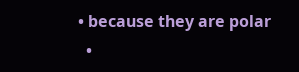• because they are polar
  •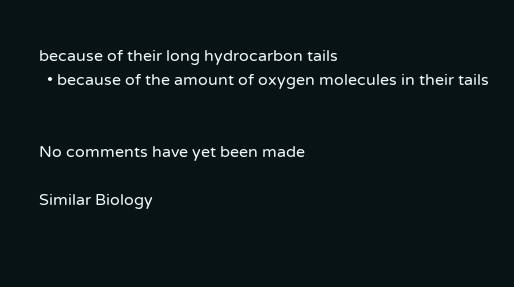because of their long hydrocarbon tails
  • because of the amount of oxygen molecules in their tails


No comments have yet been made

Similar Biology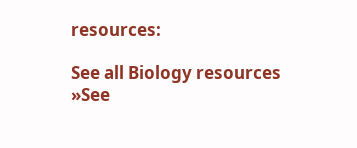resources:

See all Biology resources »See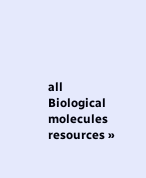all Biological molecules resources »